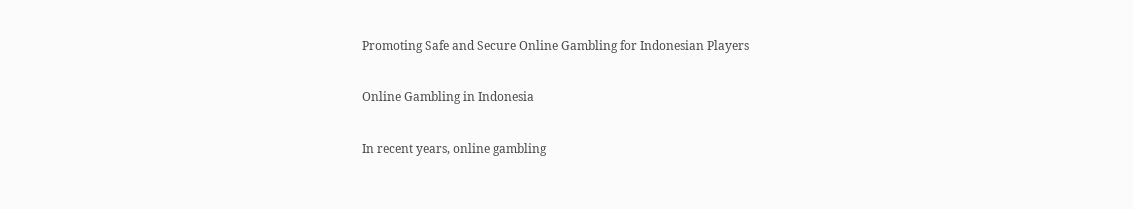Promoting Safe and Secure Online Gambling for Indonesian Players

Online Gambling in Indonesia

In recent years, online gambling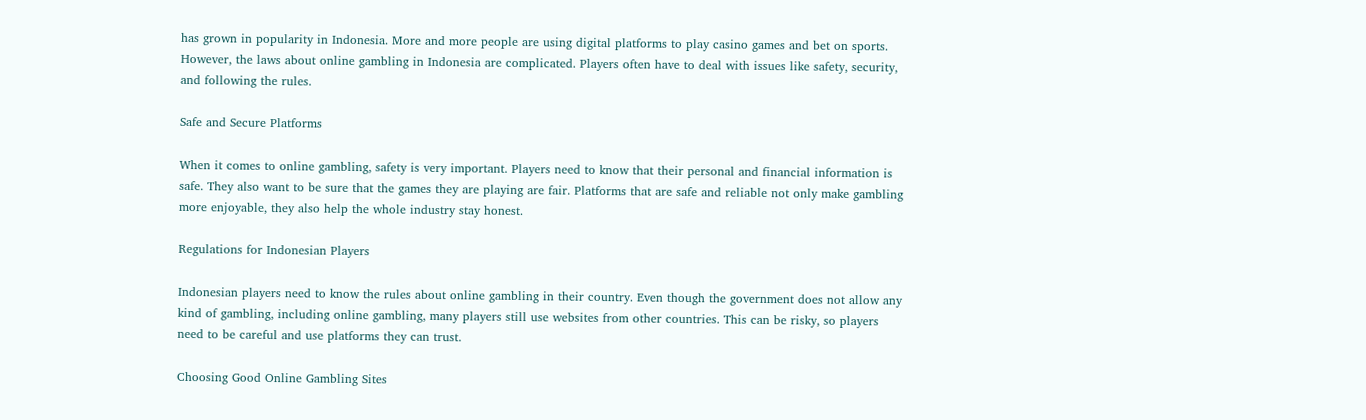has grown in popularity in Indonesia. More and more people are using digital platforms to play casino games and bet on sports. However, the laws about online gambling in Indonesia are complicated. Players often have to deal with issues like safety, security, and following the rules.

Safe and Secure Platforms

When it comes to online gambling, safety is very important. Players need to know that their personal and financial information is safe. They also want to be sure that the games they are playing are fair. Platforms that are safe and reliable not only make gambling more enjoyable, they also help the whole industry stay honest.

Regulations for Indonesian Players

Indonesian players need to know the rules about online gambling in their country. Even though the government does not allow any kind of gambling, including online gambling, many players still use websites from other countries. This can be risky, so players need to be careful and use platforms they can trust.

Choosing Good Online Gambling Sites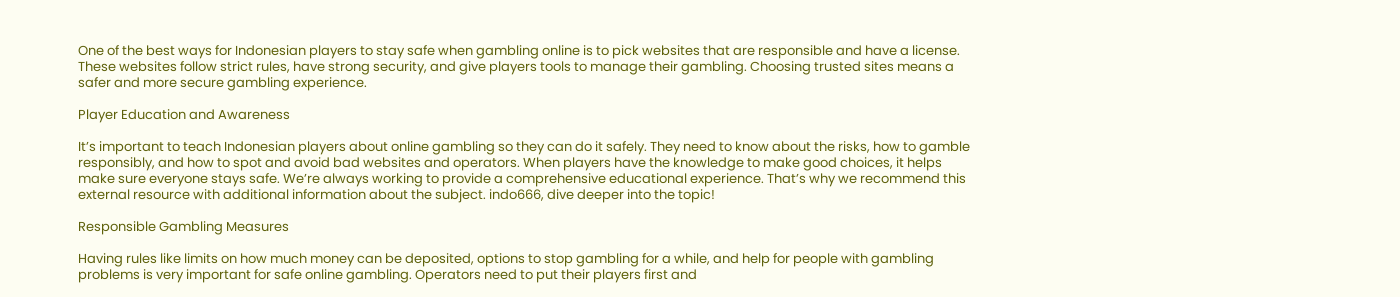One of the best ways for Indonesian players to stay safe when gambling online is to pick websites that are responsible and have a license. These websites follow strict rules, have strong security, and give players tools to manage their gambling. Choosing trusted sites means a safer and more secure gambling experience.

Player Education and Awareness

It’s important to teach Indonesian players about online gambling so they can do it safely. They need to know about the risks, how to gamble responsibly, and how to spot and avoid bad websites and operators. When players have the knowledge to make good choices, it helps make sure everyone stays safe. We’re always working to provide a comprehensive educational experience. That’s why we recommend this external resource with additional information about the subject. indo666, dive deeper into the topic!

Responsible Gambling Measures

Having rules like limits on how much money can be deposited, options to stop gambling for a while, and help for people with gambling problems is very important for safe online gambling. Operators need to put their players first and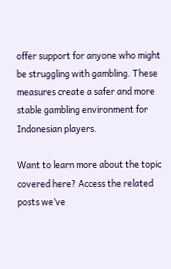offer support for anyone who might be struggling with gambling. These measures create a safer and more stable gambling environment for Indonesian players.

Want to learn more about the topic covered here? Access the related posts we’ve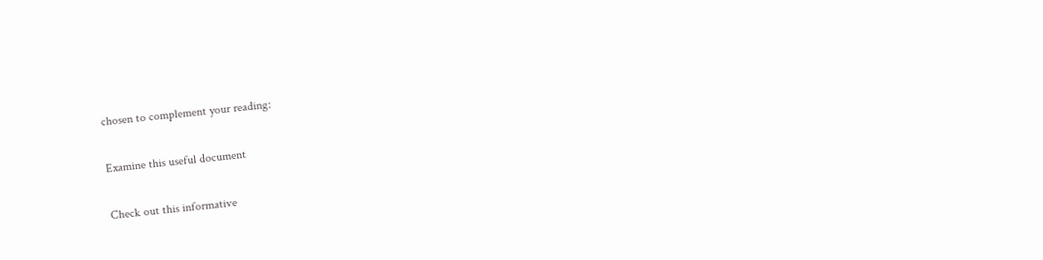chosen to complement your reading:

Examine this useful document

Check out this informative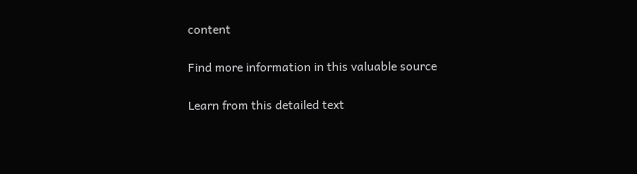content

Find more information in this valuable source

Learn from this detailed text